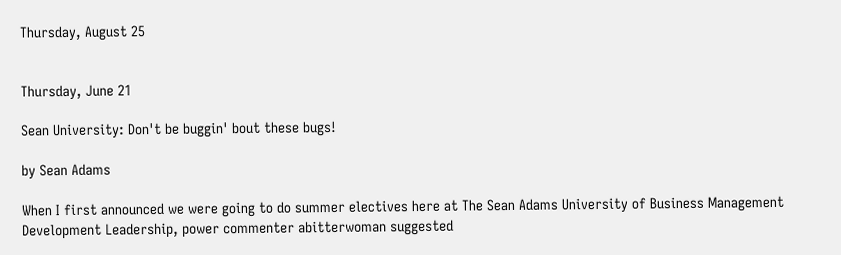Thursday, August 25


Thursday, June 21

Sean University: Don't be buggin' bout these bugs!

by Sean Adams

When I first announced we were going to do summer electives here at The Sean Adams University of Business Management Development Leadership, power commenter abitterwoman suggested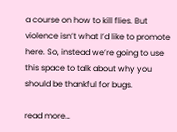a course on how to kill flies. But violence isn’t what I’d like to promote here. So, instead we’re going to use this space to talk about why you should be thankful for bugs.

read more…